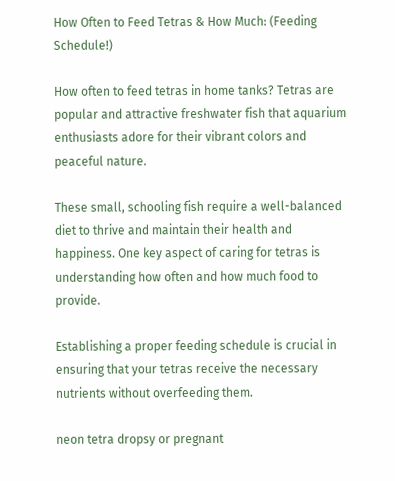How Often to Feed Tetras & How Much: (Feeding Schedule!)

How often to feed tetras in home tanks? Tetras are popular and attractive freshwater fish that aquarium enthusiasts adore for their vibrant colors and peaceful nature.

These small, schooling fish require a well-balanced diet to thrive and maintain their health and happiness. One key aspect of caring for tetras is understanding how often and how much food to provide.

Establishing a proper feeding schedule is crucial in ensuring that your tetras receive the necessary nutrients without overfeeding them.

neon tetra dropsy or pregnant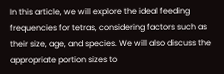In this article, we will explore the ideal feeding frequencies for tetras, considering factors such as their size, age, and species. We will also discuss the appropriate portion sizes to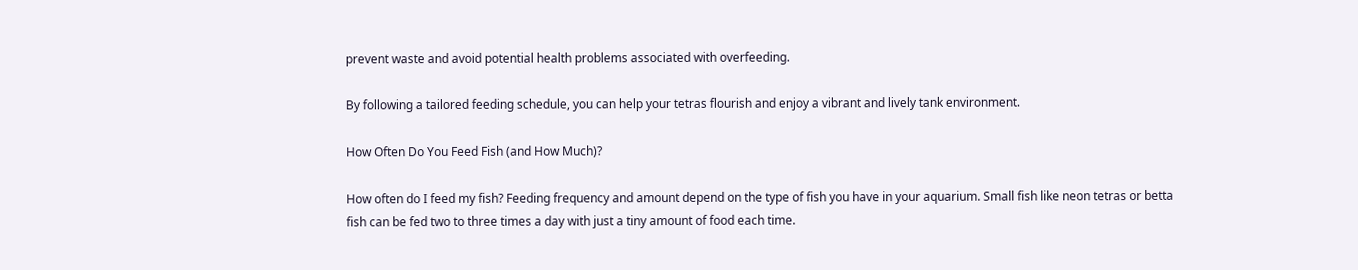prevent waste and avoid potential health problems associated with overfeeding.

By following a tailored feeding schedule, you can help your tetras flourish and enjoy a vibrant and lively tank environment.

How Often Do You Feed Fish (and How Much)?

How often do I feed my fish? Feeding frequency and amount depend on the type of fish you have in your aquarium. Small fish like neon tetras or betta fish can be fed two to three times a day with just a tiny amount of food each time.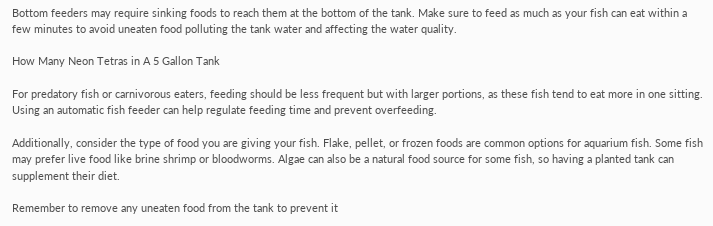Bottom feeders may require sinking foods to reach them at the bottom of the tank. Make sure to feed as much as your fish can eat within a few minutes to avoid uneaten food polluting the tank water and affecting the water quality.

How Many Neon Tetras in A 5 Gallon Tank

For predatory fish or carnivorous eaters, feeding should be less frequent but with larger portions, as these fish tend to eat more in one sitting. Using an automatic fish feeder can help regulate feeding time and prevent overfeeding.

Additionally, consider the type of food you are giving your fish. Flake, pellet, or frozen foods are common options for aquarium fish. Some fish may prefer live food like brine shrimp or bloodworms. Algae can also be a natural food source for some fish, so having a planted tank can supplement their diet.

Remember to remove any uneaten food from the tank to prevent it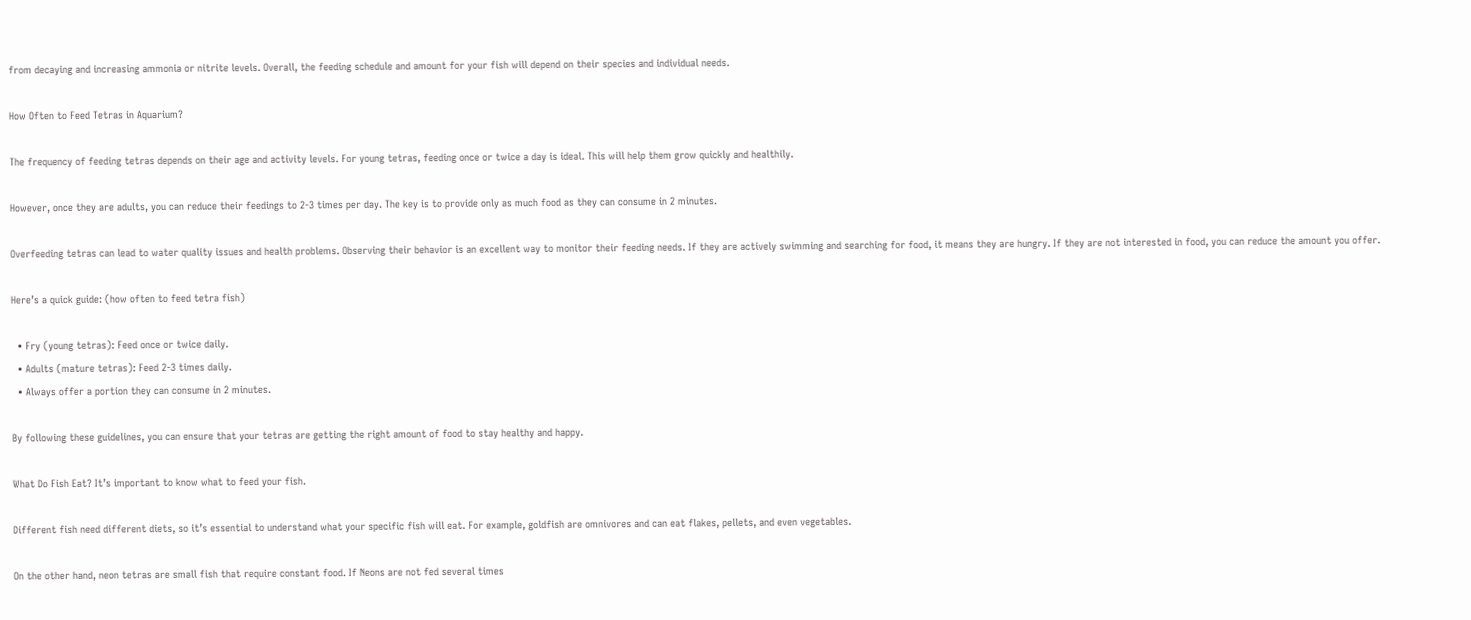from decaying and increasing ammonia or nitrite levels. Overall, the feeding schedule and amount for your fish will depend on their species and individual needs.

How Often to Feed Tetras in Aquarium?

The frequency of feeding tetras depends on their age and activity levels. For young tetras, feeding once or twice a day is ideal. This will help them grow quickly and healthily.

However, once they are adults, you can reduce their feedings to 2-3 times per day. The key is to provide only as much food as they can consume in 2 minutes.

Overfeeding tetras can lead to water quality issues and health problems. Observing their behavior is an excellent way to monitor their feeding needs. If they are actively swimming and searching for food, it means they are hungry. If they are not interested in food, you can reduce the amount you offer.

Here’s a quick guide: (how often to feed tetra fish)

  • Fry (young tetras): Feed once or twice daily.
  • Adults (mature tetras): Feed 2-3 times daily.
  • Always offer a portion they can consume in 2 minutes.

By following these guidelines, you can ensure that your tetras are getting the right amount of food to stay healthy and happy.

What Do Fish Eat? It’s important to know what to feed your fish.

Different fish need different diets, so it’s essential to understand what your specific fish will eat. For example, goldfish are omnivores and can eat flakes, pellets, and even vegetables.

On the other hand, neon tetras are small fish that require constant food. If Neons are not fed several times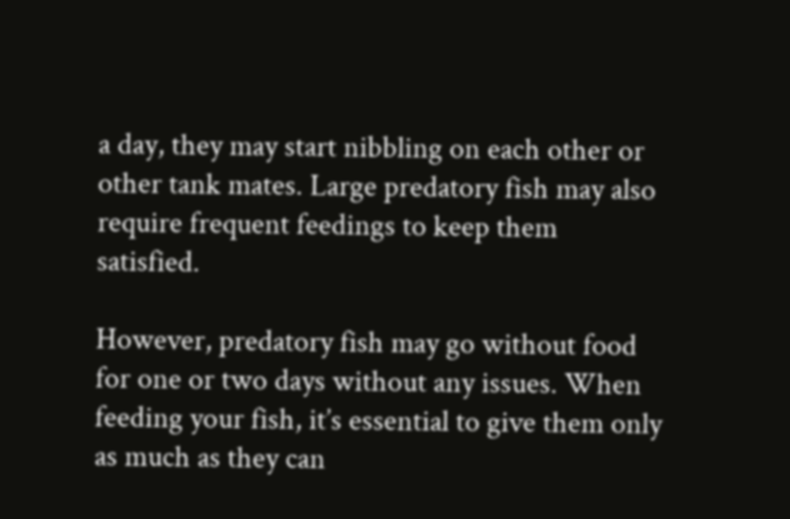a day, they may start nibbling on each other or other tank mates. Large predatory fish may also require frequent feedings to keep them satisfied.

However, predatory fish may go without food for one or two days without any issues. When feeding your fish, it’s essential to give them only as much as they can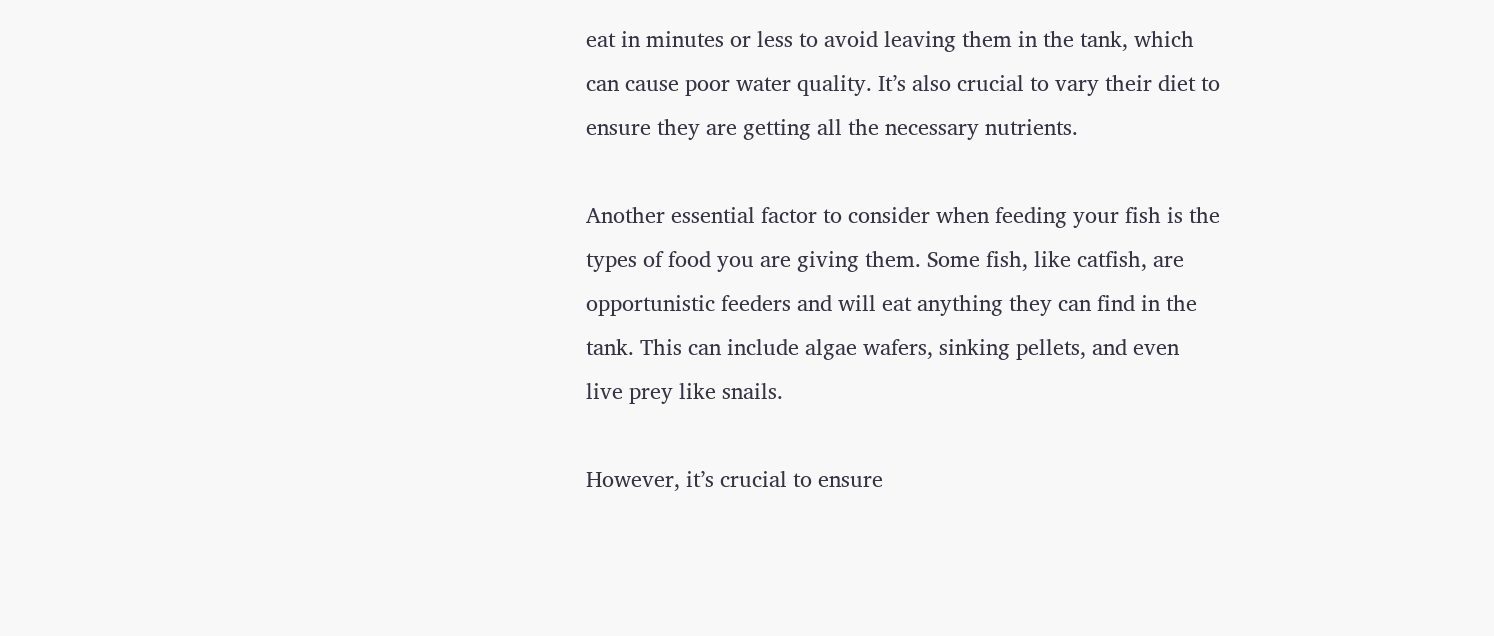eat in minutes or less to avoid leaving them in the tank, which can cause poor water quality. It’s also crucial to vary their diet to ensure they are getting all the necessary nutrients.

Another essential factor to consider when feeding your fish is the types of food you are giving them. Some fish, like catfish, are opportunistic feeders and will eat anything they can find in the tank. This can include algae wafers, sinking pellets, and even live prey like snails.

However, it’s crucial to ensure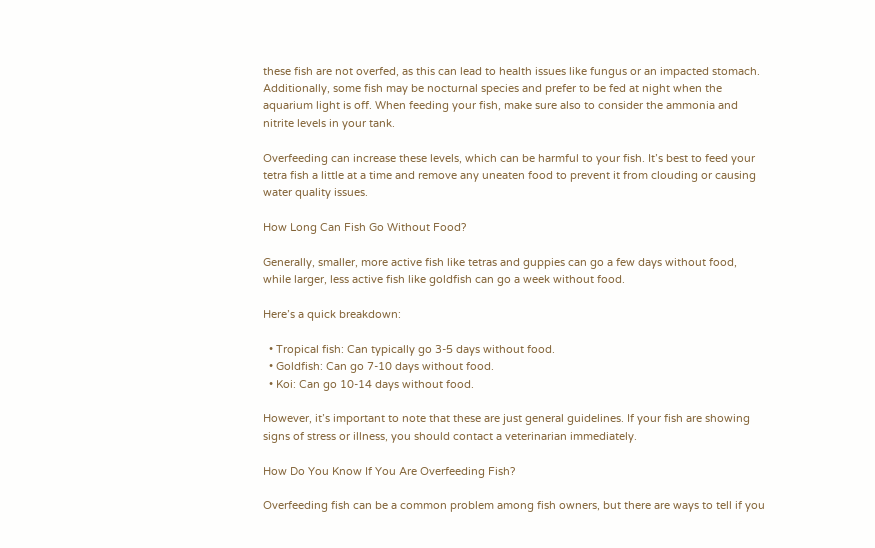these fish are not overfed, as this can lead to health issues like fungus or an impacted stomach. Additionally, some fish may be nocturnal species and prefer to be fed at night when the aquarium light is off. When feeding your fish, make sure also to consider the ammonia and nitrite levels in your tank.

Overfeeding can increase these levels, which can be harmful to your fish. It’s best to feed your tetra fish a little at a time and remove any uneaten food to prevent it from clouding or causing water quality issues.

How Long Can Fish Go Without Food?

Generally, smaller, more active fish like tetras and guppies can go a few days without food, while larger, less active fish like goldfish can go a week without food.

Here’s a quick breakdown:

  • Tropical fish: Can typically go 3-5 days without food.
  • Goldfish: Can go 7-10 days without food.
  • Koi: Can go 10-14 days without food.

However, it’s important to note that these are just general guidelines. If your fish are showing signs of stress or illness, you should contact a veterinarian immediately.

How Do You Know If You Are Overfeeding Fish?

Overfeeding fish can be a common problem among fish owners, but there are ways to tell if you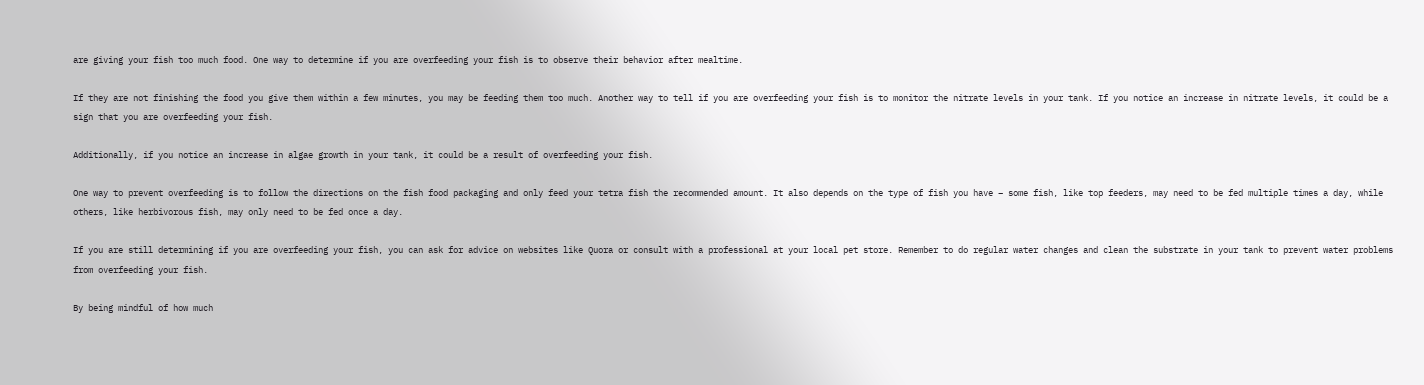are giving your fish too much food. One way to determine if you are overfeeding your fish is to observe their behavior after mealtime.

If they are not finishing the food you give them within a few minutes, you may be feeding them too much. Another way to tell if you are overfeeding your fish is to monitor the nitrate levels in your tank. If you notice an increase in nitrate levels, it could be a sign that you are overfeeding your fish.

Additionally, if you notice an increase in algae growth in your tank, it could be a result of overfeeding your fish.

One way to prevent overfeeding is to follow the directions on the fish food packaging and only feed your tetra fish the recommended amount. It also depends on the type of fish you have – some fish, like top feeders, may need to be fed multiple times a day, while others, like herbivorous fish, may only need to be fed once a day.

If you are still determining if you are overfeeding your fish, you can ask for advice on websites like Quora or consult with a professional at your local pet store. Remember to do regular water changes and clean the substrate in your tank to prevent water problems from overfeeding your fish.

By being mindful of how much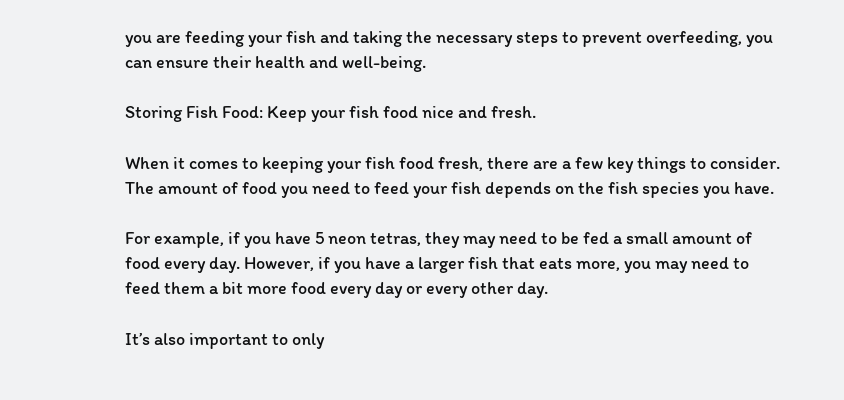you are feeding your fish and taking the necessary steps to prevent overfeeding, you can ensure their health and well-being.

Storing Fish Food: Keep your fish food nice and fresh.

When it comes to keeping your fish food fresh, there are a few key things to consider. The amount of food you need to feed your fish depends on the fish species you have.

For example, if you have 5 neon tetras, they may need to be fed a small amount of food every day. However, if you have a larger fish that eats more, you may need to feed them a bit more food every day or every other day.

It’s also important to only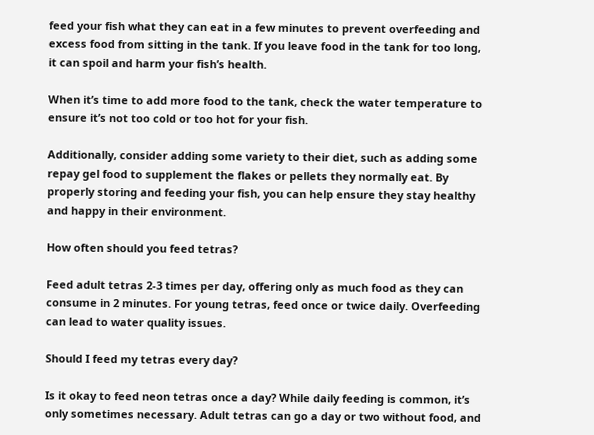feed your fish what they can eat in a few minutes to prevent overfeeding and excess food from sitting in the tank. If you leave food in the tank for too long, it can spoil and harm your fish’s health.

When it’s time to add more food to the tank, check the water temperature to ensure it’s not too cold or too hot for your fish.

Additionally, consider adding some variety to their diet, such as adding some repay gel food to supplement the flakes or pellets they normally eat. By properly storing and feeding your fish, you can help ensure they stay healthy and happy in their environment.

How often should you feed tetras?

Feed adult tetras 2-3 times per day, offering only as much food as they can consume in 2 minutes. For young tetras, feed once or twice daily. Overfeeding can lead to water quality issues.

Should I feed my tetras every day?

Is it okay to feed neon tetras once a day? While daily feeding is common, it’s only sometimes necessary. Adult tetras can go a day or two without food, and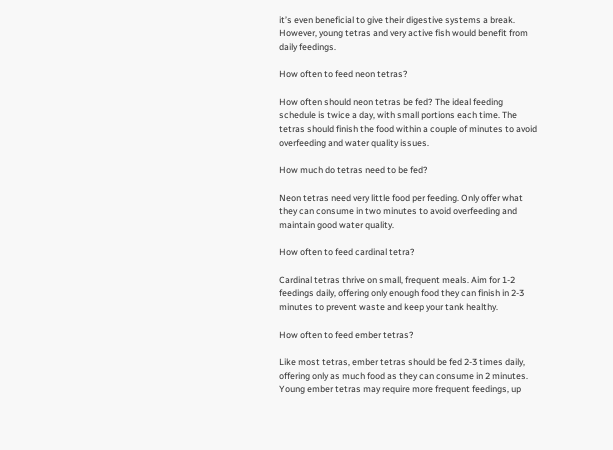it’s even beneficial to give their digestive systems a break. However, young tetras and very active fish would benefit from daily feedings.

How often to feed neon tetras?

How often should neon tetras be fed? The ideal feeding schedule is twice a day, with small portions each time. The tetras should finish the food within a couple of minutes to avoid overfeeding and water quality issues.

How much do tetras need to be fed?

Neon tetras need very little food per feeding. Only offer what they can consume in two minutes to avoid overfeeding and maintain good water quality.

How often to feed cardinal tetra?

Cardinal tetras thrive on small, frequent meals. Aim for 1-2 feedings daily, offering only enough food they can finish in 2-3 minutes to prevent waste and keep your tank healthy.

How often to feed ember tetras?

Like most tetras, ember tetras should be fed 2-3 times daily, offering only as much food as they can consume in 2 minutes. Young ember tetras may require more frequent feedings, up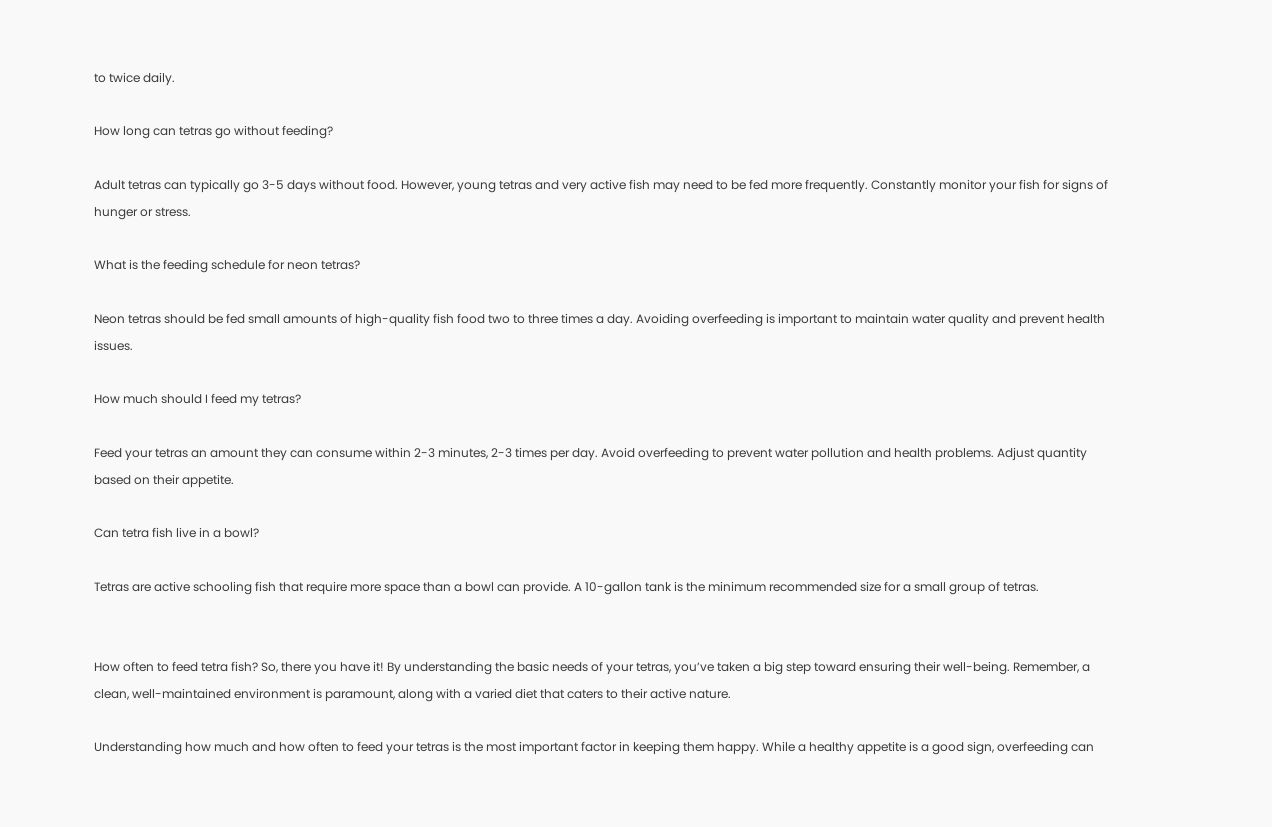to twice daily.

How long can tetras go without feeding?

Adult tetras can typically go 3-5 days without food. However, young tetras and very active fish may need to be fed more frequently. Constantly monitor your fish for signs of hunger or stress.

What is the feeding schedule for neon tetras?

Neon tetras should be fed small amounts of high-quality fish food two to three times a day. Avoiding overfeeding is important to maintain water quality and prevent health issues.

How much should I feed my tetras?

Feed your tetras an amount they can consume within 2-3 minutes, 2-3 times per day. Avoid overfeeding to prevent water pollution and health problems. Adjust quantity based on their appetite.

Can tetra fish live in a bowl?

Tetras are active schooling fish that require more space than a bowl can provide. A 10-gallon tank is the minimum recommended size for a small group of tetras.


How often to feed tetra fish? So, there you have it! By understanding the basic needs of your tetras, you’ve taken a big step toward ensuring their well-being. Remember, a clean, well-maintained environment is paramount, along with a varied diet that caters to their active nature.

Understanding how much and how often to feed your tetras is the most important factor in keeping them happy. While a healthy appetite is a good sign, overfeeding can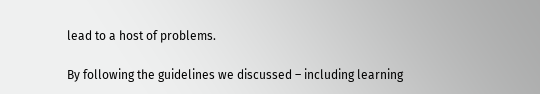lead to a host of problems.

By following the guidelines we discussed – including learning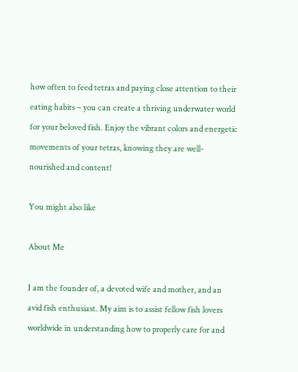how often to feed tetras and paying close attention to their eating habits – you can create a thriving underwater world for your beloved fish. Enjoy the vibrant colors and energetic movements of your tetras, knowing they are well-nourished and content!

You might also like

About Me

I am the founder of, a devoted wife and mother, and an avid fish enthusiast. My aim is to assist fellow fish lovers worldwide in understanding how to properly care for and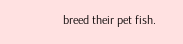breed their pet fish.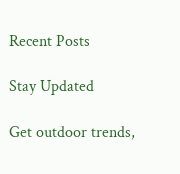Recent Posts

Stay Updated

Get outdoor trends,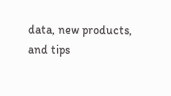data, new products, and tips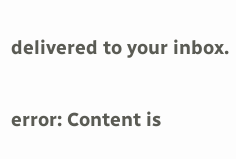delivered to your inbox.

error: Content is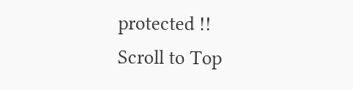protected !!
Scroll to Top